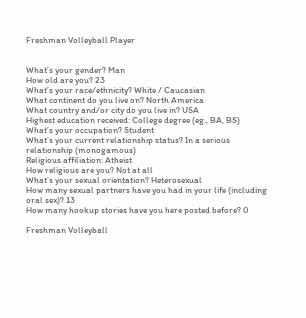Freshman Volleyball Player


What’s your gender? Man
How old are you? 23
What’s your race/ethnicity? White / Caucasian
What continent do you live on? North America
What country and/or city do you live in? USA
Highest education received: College degree (eg., BA, BS)
What’s your occupation? Student
What’s your current relationship status? In a serious relationship (monogamous)
Religious affiliation: Atheist
How religious are you? Not at all
What’s your sexual orientation? Heterosexual
How many sexual partners have you had in your life (including oral sex)? 13
How many hookup stories have you here posted before? 0

Freshman Volleyball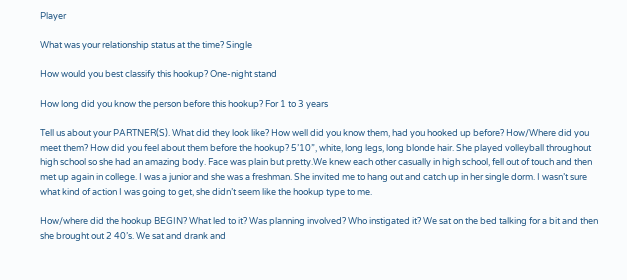Player

What was your relationship status at the time? Single

How would you best classify this hookup? One-night stand

How long did you know the person before this hookup? For 1 to 3 years

Tell us about your PARTNER(S). What did they look like? How well did you know them, had you hooked up before? How/Where did you meet them? How did you feel about them before the hookup? 5’10”, white, long legs, long blonde hair. She played volleyball throughout high school so she had an amazing body. Face was plain but pretty.We knew each other casually in high school, fell out of touch and then met up again in college. I was a junior and she was a freshman. She invited me to hang out and catch up in her single dorm. I wasn’t sure what kind of action I was going to get, she didn’t seem like the hookup type to me.

How/where did the hookup BEGIN? What led to it? Was planning involved? Who instigated it? We sat on the bed talking for a bit and then she brought out 2 40’s. We sat and drank and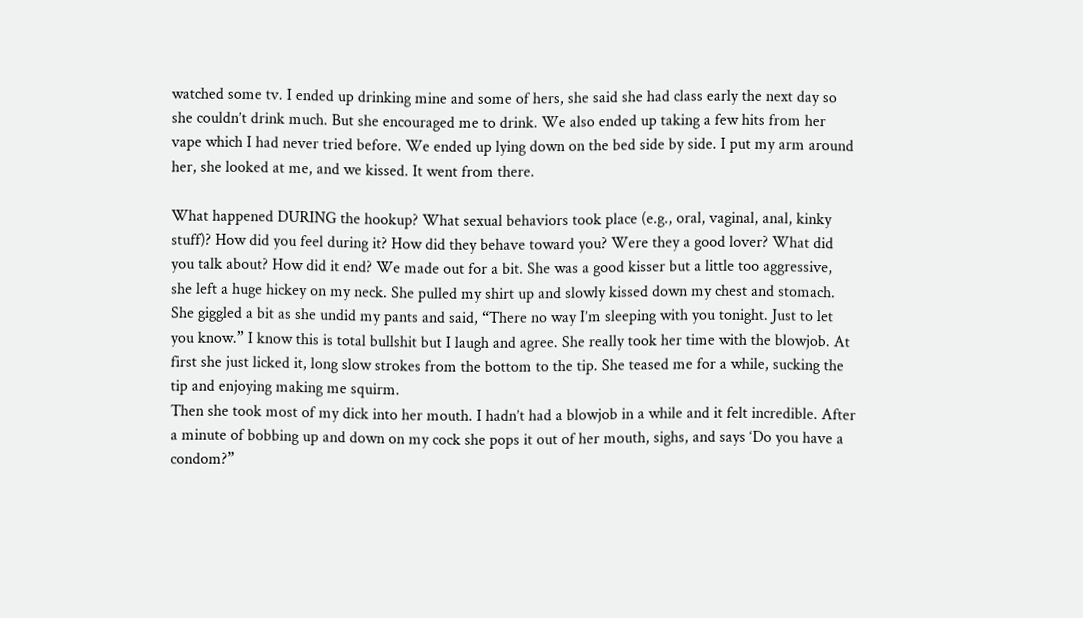watched some tv. I ended up drinking mine and some of hers, she said she had class early the next day so she couldn’t drink much. But she encouraged me to drink. We also ended up taking a few hits from her vape which I had never tried before. We ended up lying down on the bed side by side. I put my arm around her, she looked at me, and we kissed. It went from there.

What happened DURING the hookup? What sexual behaviors took place (e.g., oral, vaginal, anal, kinky stuff)? How did you feel during it? How did they behave toward you? Were they a good lover? What did you talk about? How did it end? We made out for a bit. She was a good kisser but a little too aggressive, she left a huge hickey on my neck. She pulled my shirt up and slowly kissed down my chest and stomach. She giggled a bit as she undid my pants and said, “There no way I’m sleeping with you tonight. Just to let you know.” I know this is total bullshit but I laugh and agree. She really took her time with the blowjob. At first she just licked it, long slow strokes from the bottom to the tip. She teased me for a while, sucking the tip and enjoying making me squirm.
Then she took most of my dick into her mouth. I hadn’t had a blowjob in a while and it felt incredible. After a minute of bobbing up and down on my cock she pops it out of her mouth, sighs, and says ‘Do you have a condom?”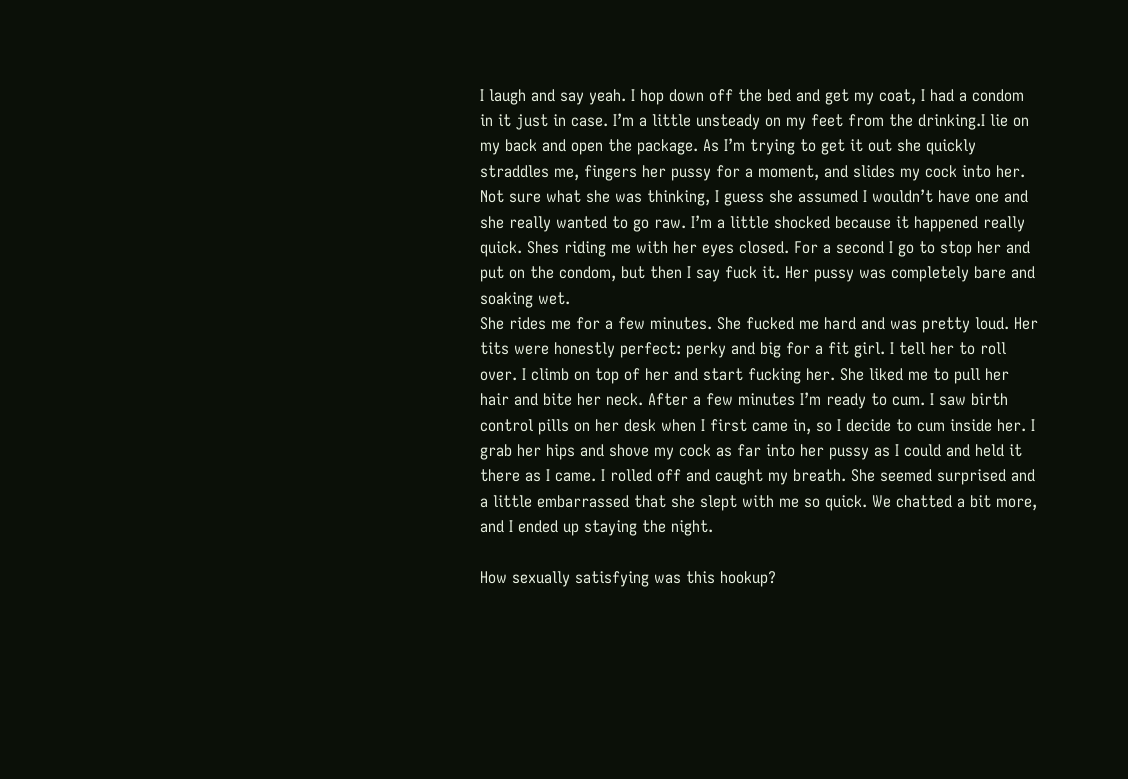I laugh and say yeah. I hop down off the bed and get my coat, I had a condom in it just in case. I’m a little unsteady on my feet from the drinking.I lie on my back and open the package. As I’m trying to get it out she quickly straddles me, fingers her pussy for a moment, and slides my cock into her. Not sure what she was thinking, I guess she assumed I wouldn’t have one and she really wanted to go raw. I’m a little shocked because it happened really quick. Shes riding me with her eyes closed. For a second I go to stop her and put on the condom, but then I say fuck it. Her pussy was completely bare and soaking wet.
She rides me for a few minutes. She fucked me hard and was pretty loud. Her tits were honestly perfect: perky and big for a fit girl. I tell her to roll over. I climb on top of her and start fucking her. She liked me to pull her hair and bite her neck. After a few minutes I’m ready to cum. I saw birth control pills on her desk when I first came in, so I decide to cum inside her. I grab her hips and shove my cock as far into her pussy as I could and held it there as I came. I rolled off and caught my breath. She seemed surprised and a little embarrassed that she slept with me so quick. We chatted a bit more, and I ended up staying the night.

How sexually satisfying was this hookup?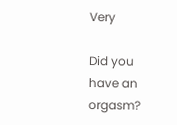Very

Did you have an orgasm?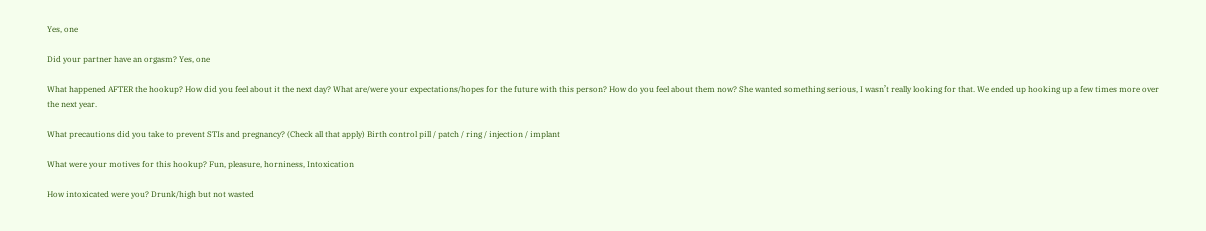Yes, one

Did your partner have an orgasm? Yes, one

What happened AFTER the hookup? How did you feel about it the next day? What are/were your expectations/hopes for the future with this person? How do you feel about them now? She wanted something serious, I wasn’t really looking for that. We ended up hooking up a few times more over the next year.

What precautions did you take to prevent STIs and pregnancy? (Check all that apply) Birth control pill / patch / ring / injection / implant

What were your motives for this hookup? Fun, pleasure, horniness, Intoxication

How intoxicated were you? Drunk/high but not wasted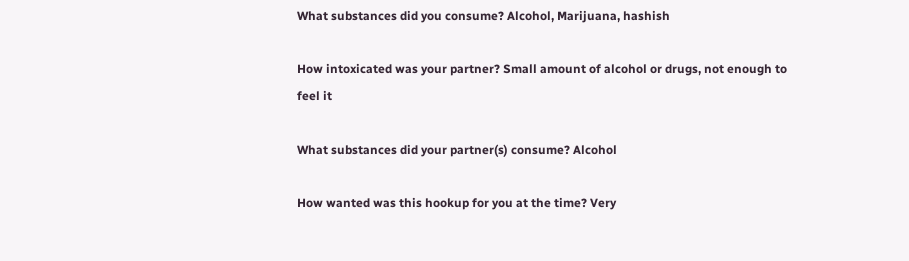What substances did you consume? Alcohol, Marijuana, hashish

How intoxicated was your partner? Small amount of alcohol or drugs, not enough to feel it

What substances did your partner(s) consume? Alcohol

How wanted was this hookup for you at the time? Very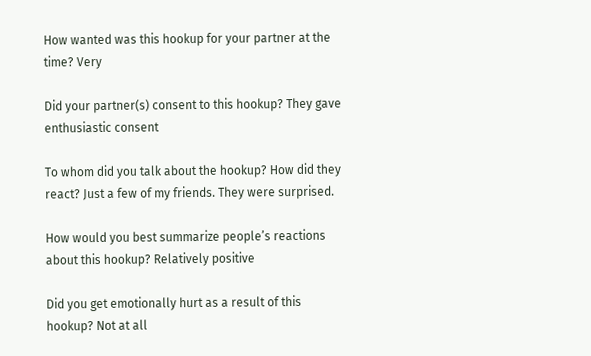How wanted was this hookup for your partner at the time? Very

Did your partner(s) consent to this hookup? They gave enthusiastic consent

To whom did you talk about the hookup? How did they react? Just a few of my friends. They were surprised.

How would you best summarize people’s reactions about this hookup? Relatively positive

Did you get emotionally hurt as a result of this hookup? Not at all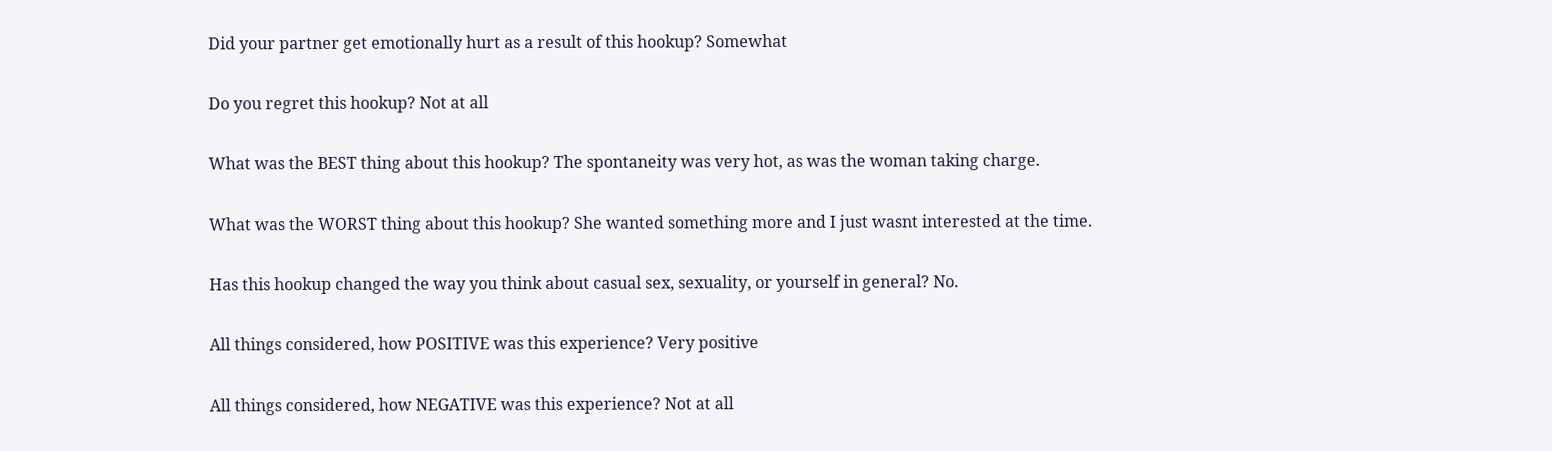Did your partner get emotionally hurt as a result of this hookup? Somewhat

Do you regret this hookup? Not at all

What was the BEST thing about this hookup? The spontaneity was very hot, as was the woman taking charge.

What was the WORST thing about this hookup? She wanted something more and I just wasnt interested at the time.

Has this hookup changed the way you think about casual sex, sexuality, or yourself in general? No.

All things considered, how POSITIVE was this experience? Very positive

All things considered, how NEGATIVE was this experience? Not at all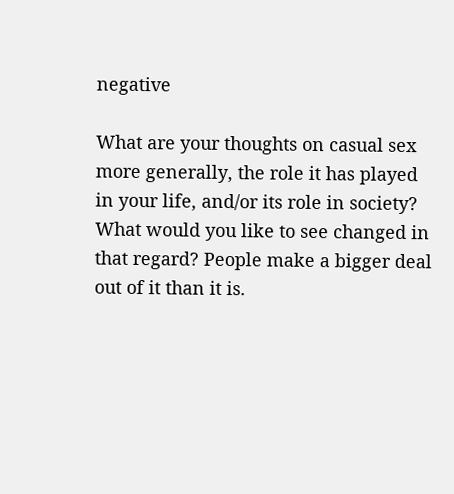negative

What are your thoughts on casual sex more generally, the role it has played in your life, and/or its role in society? What would you like to see changed in that regard? People make a bigger deal out of it than it is.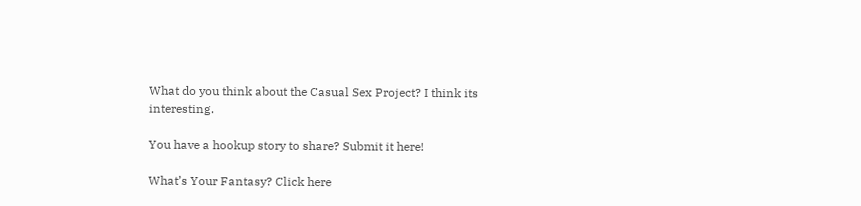What do you think about the Casual Sex Project? I think its interesting.

You have a hookup story to share? Submit it here!

What’s Your Fantasy? Click here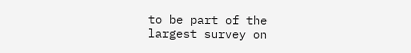to be part of the largest survey on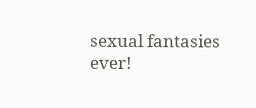sexual fantasies ever!